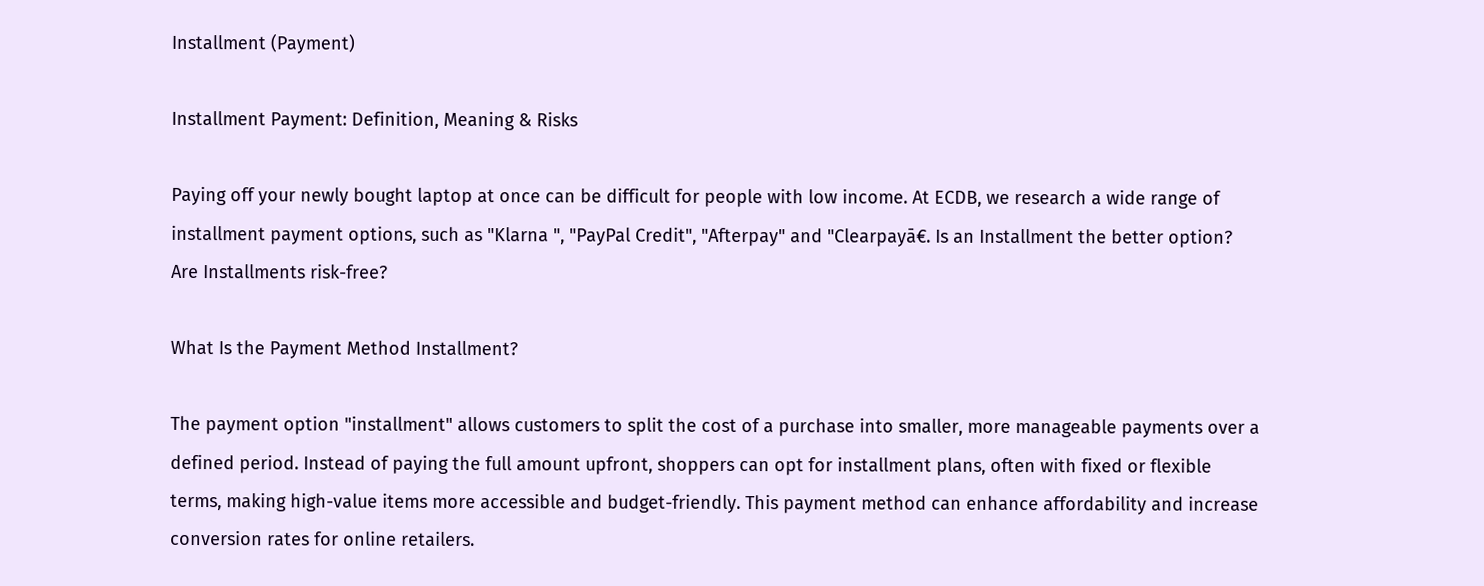Installment (Payment)

Installment Payment: Definition, Meaning & Risks

Paying off your newly bought laptop at once can be difficult for people with low income. At ECDB, we research a wide range of installment payment options, such as "Klarna ", "PayPal Credit", "Afterpay" and "Clearpayā€. Is an Installment the better option? Are Installments risk-free?

What Is the Payment Method Installment?

The payment option "installment" allows customers to split the cost of a purchase into smaller, more manageable payments over a defined period. Instead of paying the full amount upfront, shoppers can opt for installment plans, often with fixed or flexible terms, making high-value items more accessible and budget-friendly. This payment method can enhance affordability and increase conversion rates for online retailers.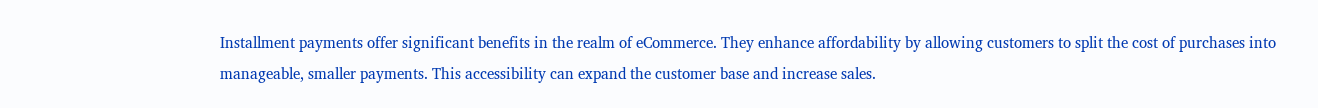Installment payments offer significant benefits in the realm of eCommerce. They enhance affordability by allowing customers to split the cost of purchases into manageable, smaller payments. This accessibility can expand the customer base and increase sales.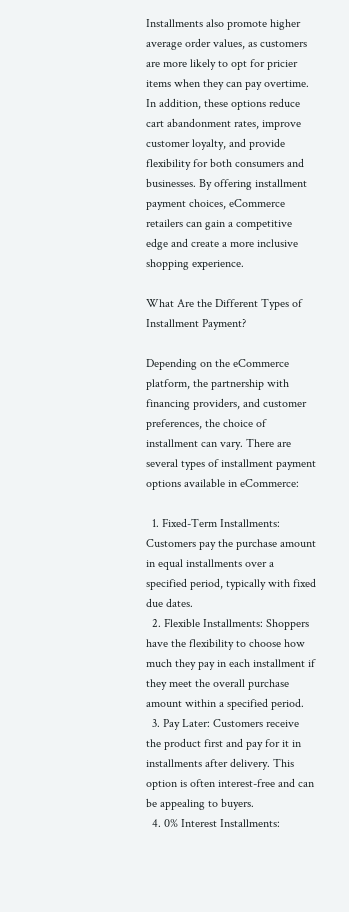Installments also promote higher average order values, as customers are more likely to opt for pricier items when they can pay overtime. In addition, these options reduce cart abandonment rates, improve customer loyalty, and provide flexibility for both consumers and businesses. By offering installment payment choices, eCommerce retailers can gain a competitive edge and create a more inclusive shopping experience.

What Are the Different Types of Installment Payment?

Depending on the eCommerce platform, the partnership with financing providers, and customer preferences, the choice of installment can vary. There are several types of installment payment options available in eCommerce:

  1. Fixed-Term Installments: Customers pay the purchase amount in equal installments over a specified period, typically with fixed due dates.
  2. Flexible Installments: Shoppers have the flexibility to choose how much they pay in each installment if they meet the overall purchase amount within a specified period.
  3. Pay Later: Customers receive the product first and pay for it in installments after delivery. This option is often interest-free and can be appealing to buyers.
  4. 0% Interest Installments: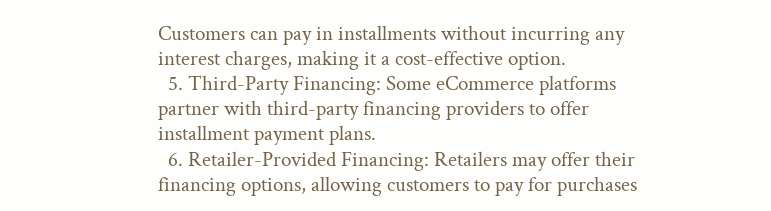Customers can pay in installments without incurring any interest charges, making it a cost-effective option.
  5. Third-Party Financing: Some eCommerce platforms partner with third-party financing providers to offer installment payment plans.
  6. Retailer-Provided Financing: Retailers may offer their financing options, allowing customers to pay for purchases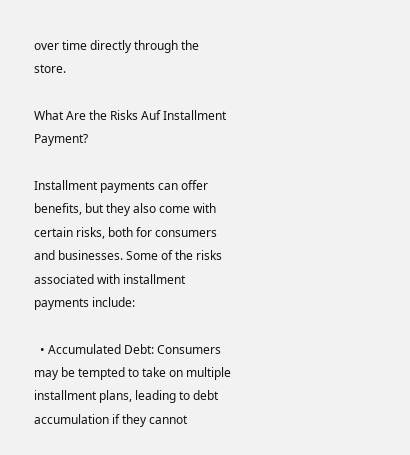over time directly through the store.

What Are the Risks Auf Installment Payment?

Installment payments can offer benefits, but they also come with certain risks, both for consumers and businesses. Some of the risks associated with installment payments include:

  • Accumulated Debt: Consumers may be tempted to take on multiple installment plans, leading to debt accumulation if they cannot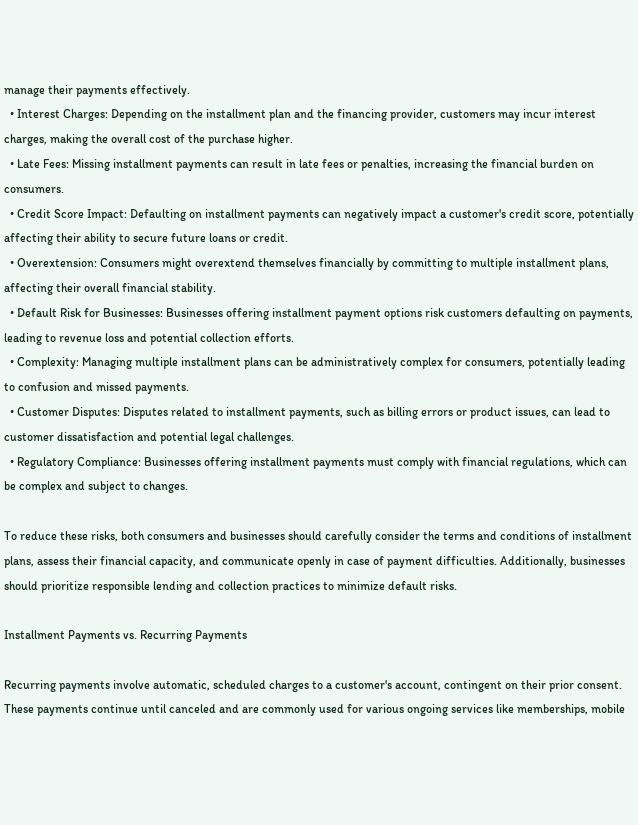manage their payments effectively.
  • Interest Charges: Depending on the installment plan and the financing provider, customers may incur interest charges, making the overall cost of the purchase higher.
  • Late Fees: Missing installment payments can result in late fees or penalties, increasing the financial burden on consumers.
  • Credit Score Impact: Defaulting on installment payments can negatively impact a customer's credit score, potentially affecting their ability to secure future loans or credit.
  • Overextension: Consumers might overextend themselves financially by committing to multiple installment plans, affecting their overall financial stability.
  • Default Risk for Businesses: Businesses offering installment payment options risk customers defaulting on payments, leading to revenue loss and potential collection efforts.
  • Complexity: Managing multiple installment plans can be administratively complex for consumers, potentially leading to confusion and missed payments.
  • Customer Disputes: Disputes related to installment payments, such as billing errors or product issues, can lead to customer dissatisfaction and potential legal challenges.
  • Regulatory Compliance: Businesses offering installment payments must comply with financial regulations, which can be complex and subject to changes.

To reduce these risks, both consumers and businesses should carefully consider the terms and conditions of installment plans, assess their financial capacity, and communicate openly in case of payment difficulties. Additionally, businesses should prioritize responsible lending and collection practices to minimize default risks.

Installment Payments vs. Recurring Payments

Recurring payments involve automatic, scheduled charges to a customer's account, contingent on their prior consent. These payments continue until canceled and are commonly used for various ongoing services like memberships, mobile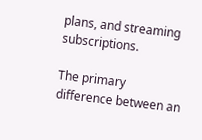plans, and streaming subscriptions.

The primary difference between an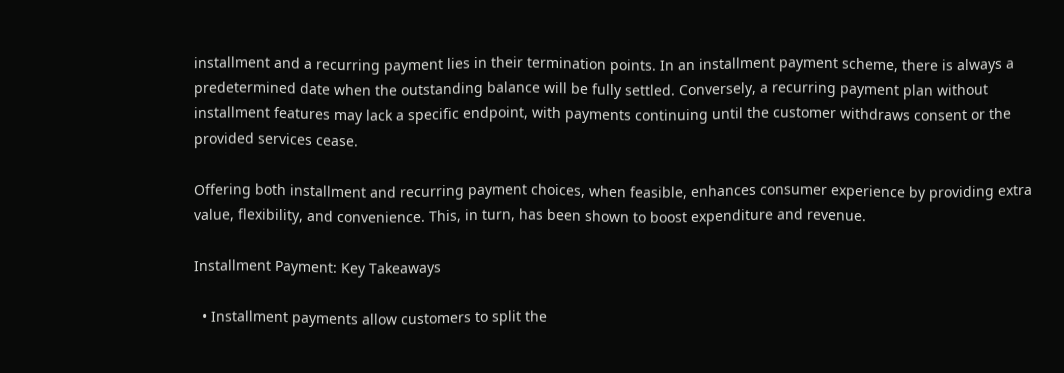installment and a recurring payment lies in their termination points. In an installment payment scheme, there is always a predetermined date when the outstanding balance will be fully settled. Conversely, a recurring payment plan without installment features may lack a specific endpoint, with payments continuing until the customer withdraws consent or the provided services cease.

Offering both installment and recurring payment choices, when feasible, enhances consumer experience by providing extra value, flexibility, and convenience. This, in turn, has been shown to boost expenditure and revenue.

Installment Payment: Key Takeaways

  • Installment payments allow customers to split the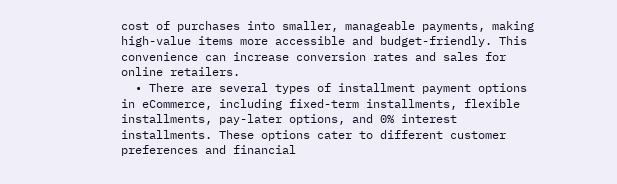cost of purchases into smaller, manageable payments, making high-value items more accessible and budget-friendly. This convenience can increase conversion rates and sales for online retailers.
  • There are several types of installment payment options in eCommerce, including fixed-term installments, flexible installments, pay-later options, and 0% interest installments. These options cater to different customer preferences and financial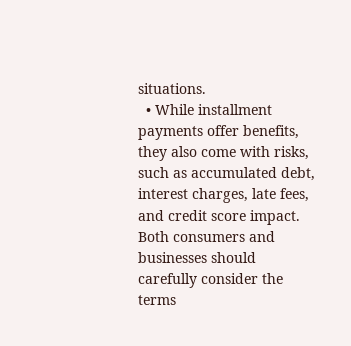situations.
  • While installment payments offer benefits, they also come with risks, such as accumulated debt, interest charges, late fees, and credit score impact. Both consumers and businesses should carefully consider the terms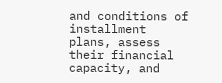and conditions of installment plans, assess their financial capacity, and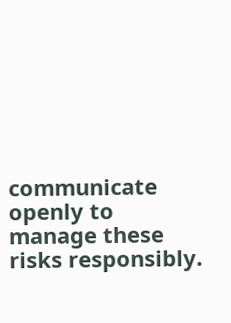communicate openly to manage these risks responsibly.